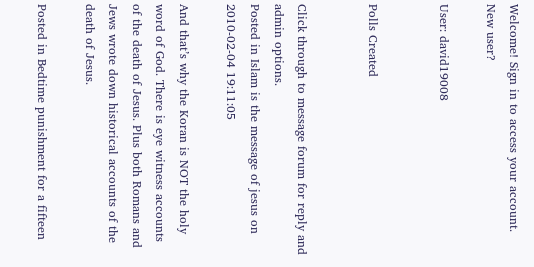Welcome! Sign in to access your account. New user?

User: david19008


Polls Created


Click through to message forum for reply and admin options.
Posted in Islam is the message of jesus on 2010-02-04 19:11:05

And that’s why the Koran is NOT the holy word of God. There is eye witness accounts of the death of Jesus. Plus both Romans and Jews wrote down historical accounts of the death of Jesus.

Posted in Bedtime punishment for a fifteen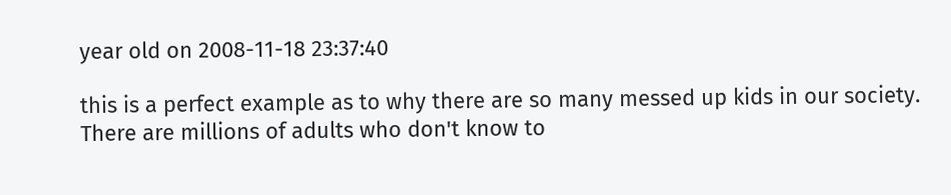year old on 2008-11-18 23:37:40

this is a perfect example as to why there are so many messed up kids in our society. There are millions of adults who don't know to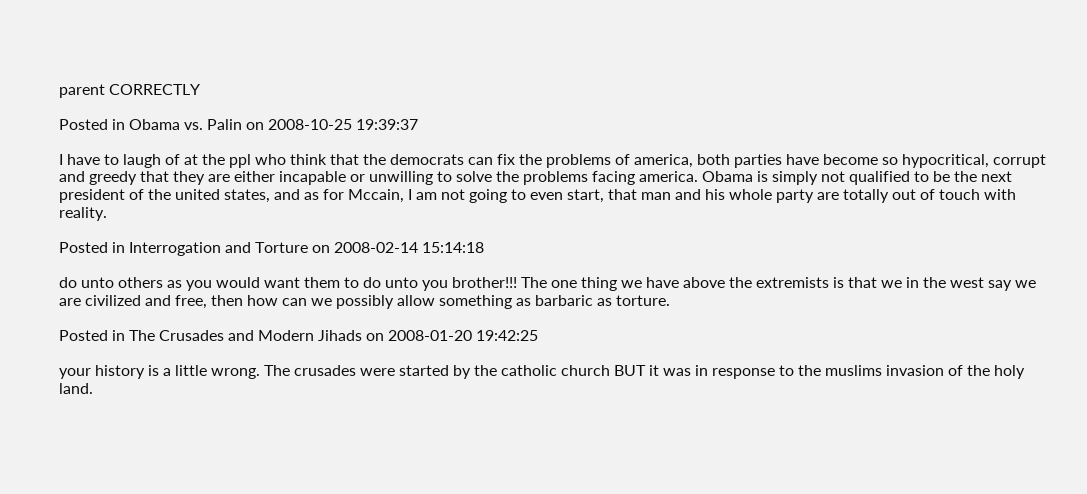parent CORRECTLY

Posted in Obama vs. Palin on 2008-10-25 19:39:37

I have to laugh of at the ppl who think that the democrats can fix the problems of america, both parties have become so hypocritical, corrupt and greedy that they are either incapable or unwilling to solve the problems facing america. Obama is simply not qualified to be the next president of the united states, and as for Mccain, I am not going to even start, that man and his whole party are totally out of touch with reality.

Posted in Interrogation and Torture on 2008-02-14 15:14:18

do unto others as you would want them to do unto you brother!!! The one thing we have above the extremists is that we in the west say we are civilized and free, then how can we possibly allow something as barbaric as torture.

Posted in The Crusades and Modern Jihads on 2008-01-20 19:42:25

your history is a little wrong. The crusades were started by the catholic church BUT it was in response to the muslims invasion of the holy land.